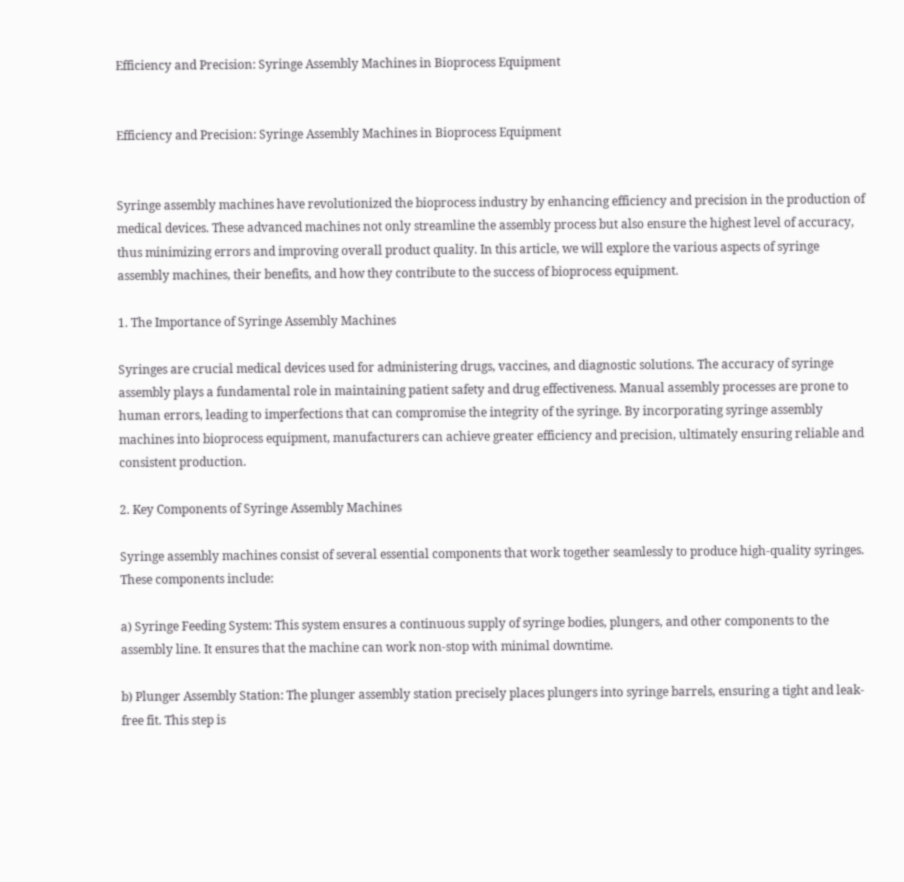Efficiency and Precision: Syringe Assembly Machines in Bioprocess Equipment


Efficiency and Precision: Syringe Assembly Machines in Bioprocess Equipment


Syringe assembly machines have revolutionized the bioprocess industry by enhancing efficiency and precision in the production of medical devices. These advanced machines not only streamline the assembly process but also ensure the highest level of accuracy, thus minimizing errors and improving overall product quality. In this article, we will explore the various aspects of syringe assembly machines, their benefits, and how they contribute to the success of bioprocess equipment.

1. The Importance of Syringe Assembly Machines

Syringes are crucial medical devices used for administering drugs, vaccines, and diagnostic solutions. The accuracy of syringe assembly plays a fundamental role in maintaining patient safety and drug effectiveness. Manual assembly processes are prone to human errors, leading to imperfections that can compromise the integrity of the syringe. By incorporating syringe assembly machines into bioprocess equipment, manufacturers can achieve greater efficiency and precision, ultimately ensuring reliable and consistent production.

2. Key Components of Syringe Assembly Machines

Syringe assembly machines consist of several essential components that work together seamlessly to produce high-quality syringes. These components include:

a) Syringe Feeding System: This system ensures a continuous supply of syringe bodies, plungers, and other components to the assembly line. It ensures that the machine can work non-stop with minimal downtime.

b) Plunger Assembly Station: The plunger assembly station precisely places plungers into syringe barrels, ensuring a tight and leak-free fit. This step is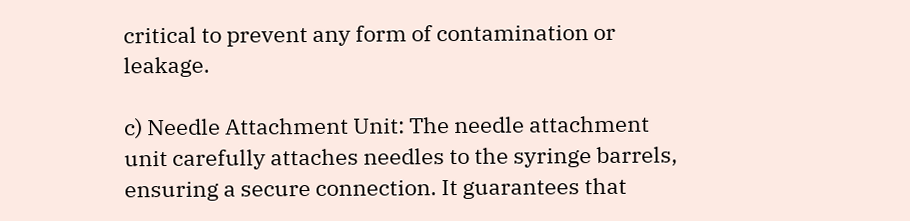critical to prevent any form of contamination or leakage.

c) Needle Attachment Unit: The needle attachment unit carefully attaches needles to the syringe barrels, ensuring a secure connection. It guarantees that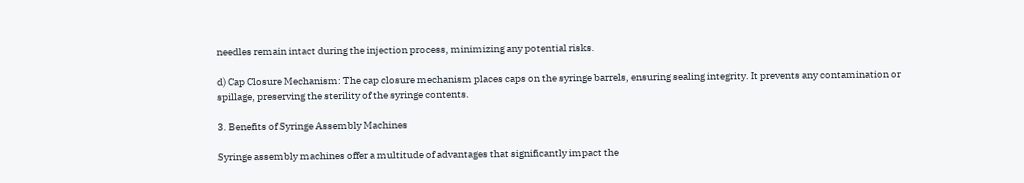needles remain intact during the injection process, minimizing any potential risks.

d) Cap Closure Mechanism: The cap closure mechanism places caps on the syringe barrels, ensuring sealing integrity. It prevents any contamination or spillage, preserving the sterility of the syringe contents.

3. Benefits of Syringe Assembly Machines

Syringe assembly machines offer a multitude of advantages that significantly impact the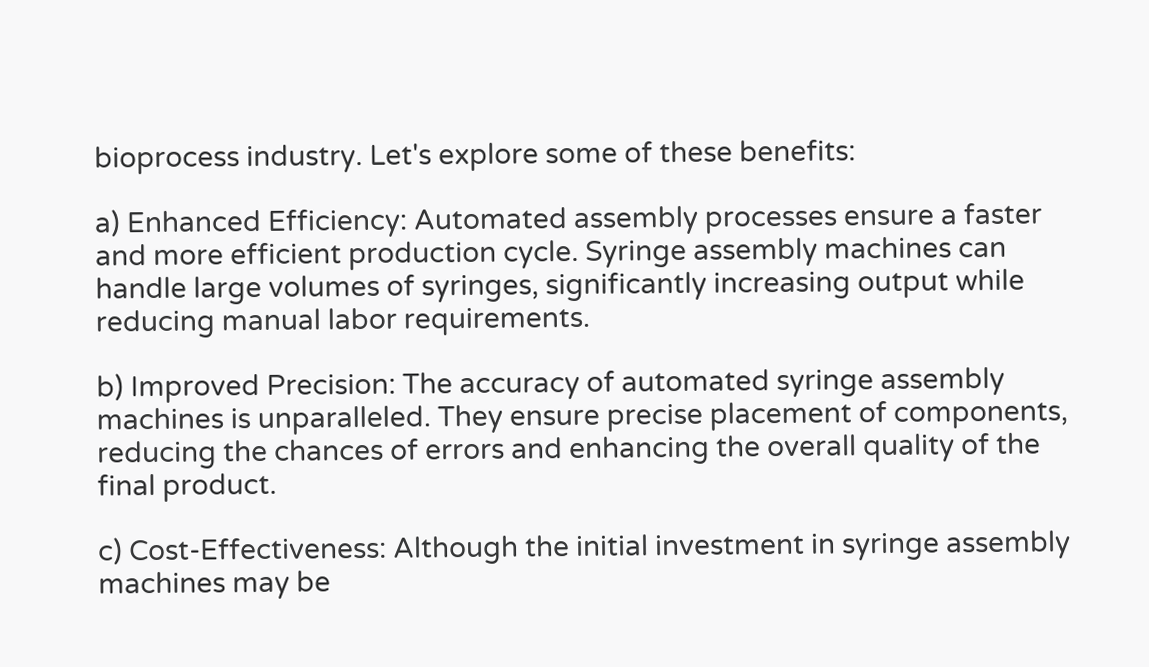bioprocess industry. Let's explore some of these benefits:

a) Enhanced Efficiency: Automated assembly processes ensure a faster and more efficient production cycle. Syringe assembly machines can handle large volumes of syringes, significantly increasing output while reducing manual labor requirements.

b) Improved Precision: The accuracy of automated syringe assembly machines is unparalleled. They ensure precise placement of components, reducing the chances of errors and enhancing the overall quality of the final product.

c) Cost-Effectiveness: Although the initial investment in syringe assembly machines may be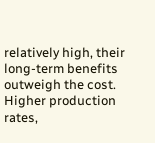relatively high, their long-term benefits outweigh the cost. Higher production rates,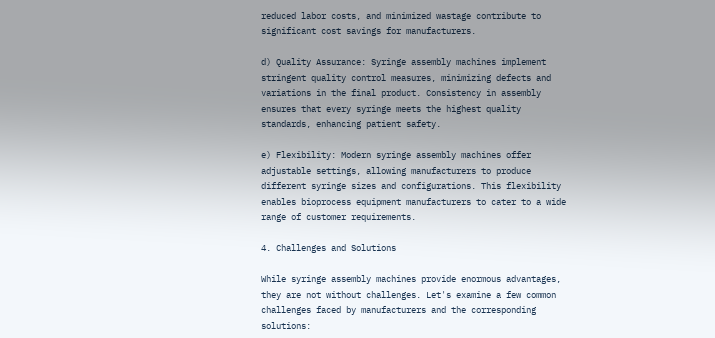reduced labor costs, and minimized wastage contribute to significant cost savings for manufacturers.

d) Quality Assurance: Syringe assembly machines implement stringent quality control measures, minimizing defects and variations in the final product. Consistency in assembly ensures that every syringe meets the highest quality standards, enhancing patient safety.

e) Flexibility: Modern syringe assembly machines offer adjustable settings, allowing manufacturers to produce different syringe sizes and configurations. This flexibility enables bioprocess equipment manufacturers to cater to a wide range of customer requirements.

4. Challenges and Solutions

While syringe assembly machines provide enormous advantages, they are not without challenges. Let's examine a few common challenges faced by manufacturers and the corresponding solutions: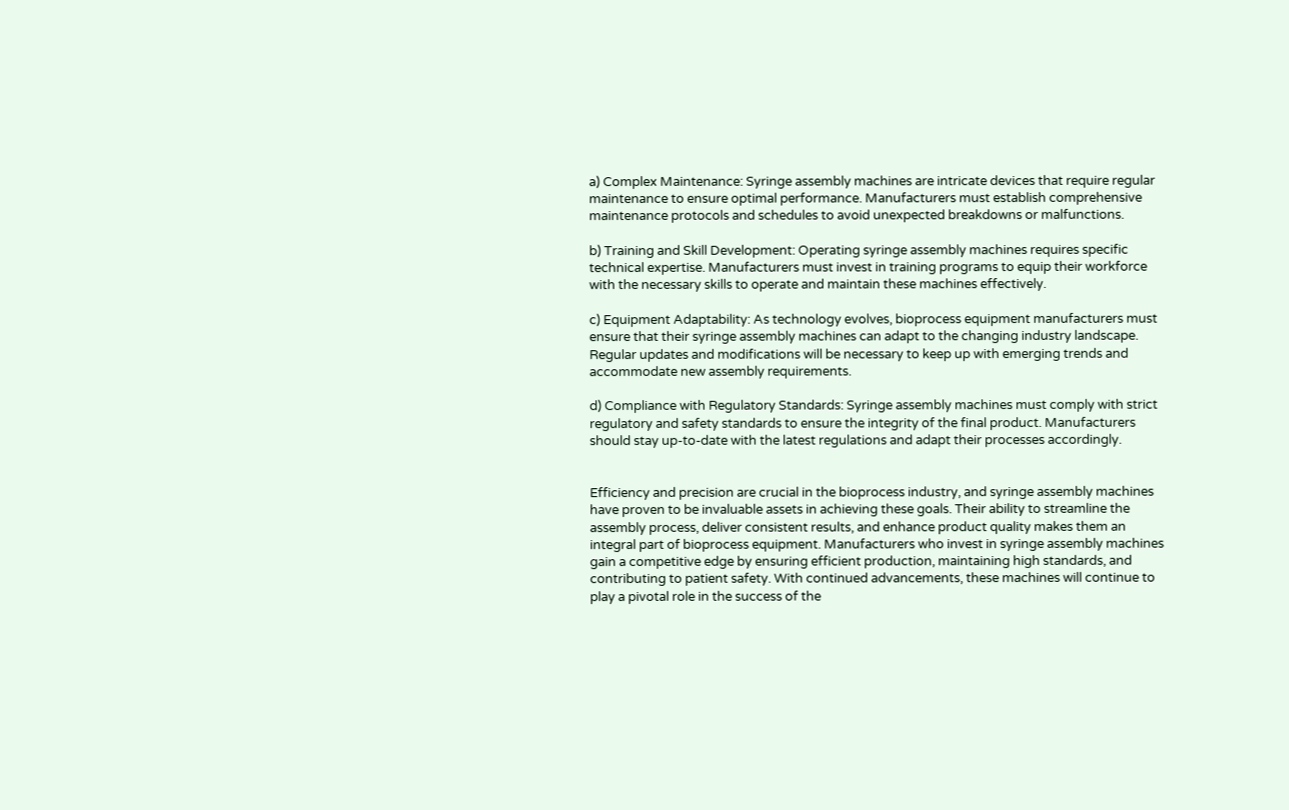a) Complex Maintenance: Syringe assembly machines are intricate devices that require regular maintenance to ensure optimal performance. Manufacturers must establish comprehensive maintenance protocols and schedules to avoid unexpected breakdowns or malfunctions.

b) Training and Skill Development: Operating syringe assembly machines requires specific technical expertise. Manufacturers must invest in training programs to equip their workforce with the necessary skills to operate and maintain these machines effectively.

c) Equipment Adaptability: As technology evolves, bioprocess equipment manufacturers must ensure that their syringe assembly machines can adapt to the changing industry landscape. Regular updates and modifications will be necessary to keep up with emerging trends and accommodate new assembly requirements.

d) Compliance with Regulatory Standards: Syringe assembly machines must comply with strict regulatory and safety standards to ensure the integrity of the final product. Manufacturers should stay up-to-date with the latest regulations and adapt their processes accordingly.


Efficiency and precision are crucial in the bioprocess industry, and syringe assembly machines have proven to be invaluable assets in achieving these goals. Their ability to streamline the assembly process, deliver consistent results, and enhance product quality makes them an integral part of bioprocess equipment. Manufacturers who invest in syringe assembly machines gain a competitive edge by ensuring efficient production, maintaining high standards, and contributing to patient safety. With continued advancements, these machines will continue to play a pivotal role in the success of the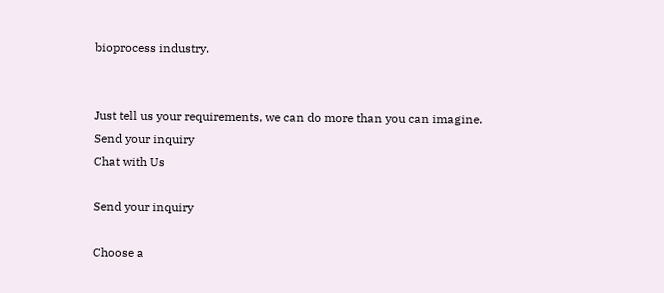bioprocess industry.


Just tell us your requirements, we can do more than you can imagine.
Send your inquiry
Chat with Us

Send your inquiry

Choose a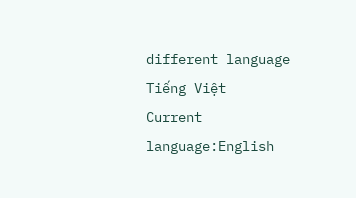different language
Tiếng Việt
Current language:English